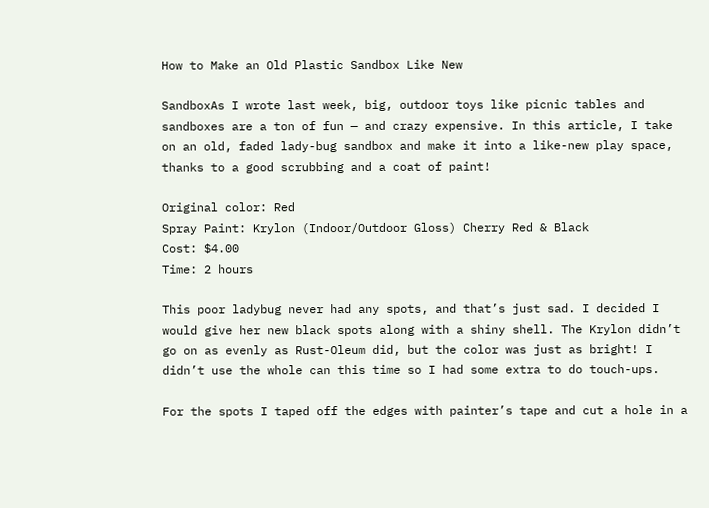How to Make an Old Plastic Sandbox Like New

SandboxAs I wrote last week, big, outdoor toys like picnic tables and sandboxes are a ton of fun — and crazy expensive. In this article, I take on an old, faded lady-bug sandbox and make it into a like-new play space, thanks to a good scrubbing and a coat of paint!

Original color: Red
Spray Paint: Krylon (Indoor/Outdoor Gloss) Cherry Red & Black
Cost: $4.00
Time: 2 hours

This poor ladybug never had any spots, and that’s just sad. I decided I would give her new black spots along with a shiny shell. The Krylon didn’t go on as evenly as Rust-Oleum did, but the color was just as bright! I didn’t use the whole can this time so I had some extra to do touch-ups.

For the spots I taped off the edges with painter’s tape and cut a hole in a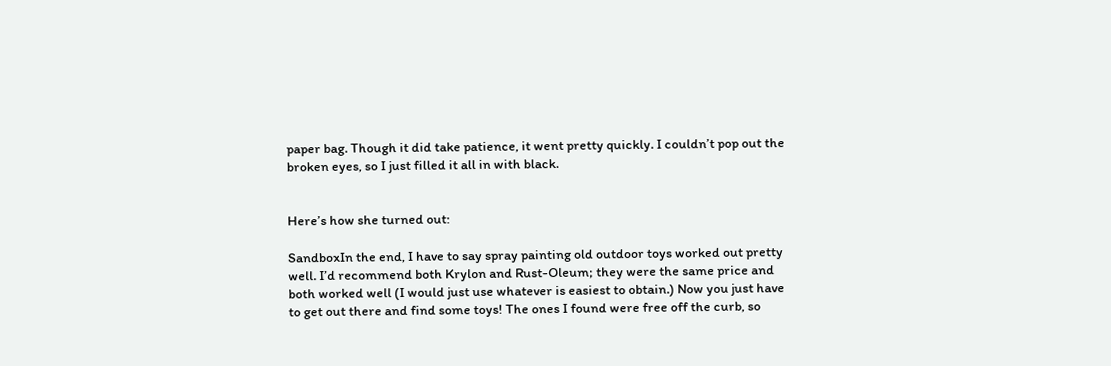paper bag. Though it did take patience, it went pretty quickly. I couldn’t pop out the broken eyes, so I just filled it all in with black.


Here’s how she turned out:

SandboxIn the end, I have to say spray painting old outdoor toys worked out pretty well. I’d recommend both Krylon and Rust-Oleum; they were the same price and both worked well (I would just use whatever is easiest to obtain.) Now you just have to get out there and find some toys! The ones I found were free off the curb, so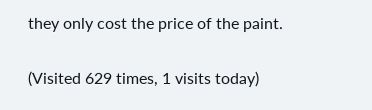they only cost the price of the paint.

(Visited 629 times, 1 visits today)